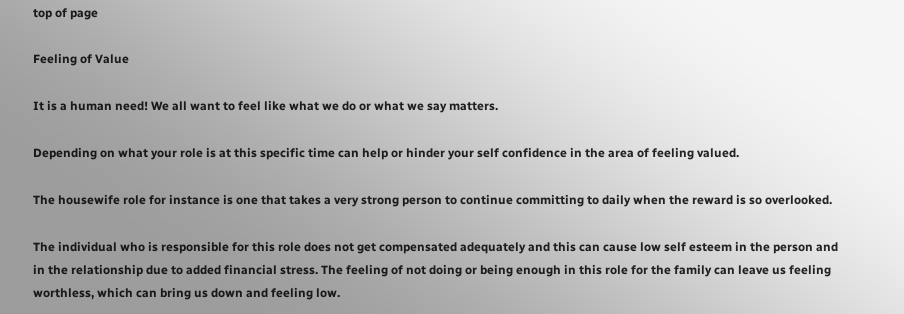top of page

Feeling of Value

It is a human need! We all want to feel like what we do or what we say matters.

Depending on what your role is at this specific time can help or hinder your self confidence in the area of feeling valued.

The housewife role for instance is one that takes a very strong person to continue committing to daily when the reward is so overlooked.

The individual who is responsible for this role does not get compensated adequately and this can cause low self esteem in the person and in the relationship due to added financial stress. The feeling of not doing or being enough in this role for the family can leave us feeling worthless, which can bring us down and feeling low.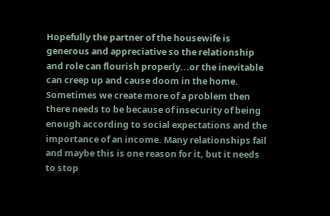Hopefully the partner of the housewife is generous and appreciative so the relationship and role can flourish properly...or the inevitable can creep up and cause doom in the home. Sometimes we create more of a problem then there needs to be because of insecurity of being enough according to social expectations and the importance of an income. Many relationships fail and maybe this is one reason for it, but it needs to stop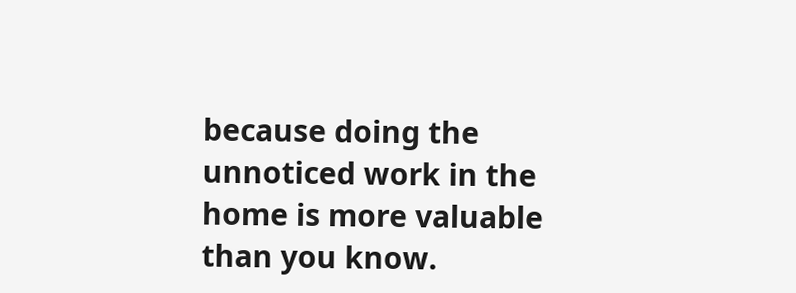because doing the unnoticed work in the home is more valuable than you know.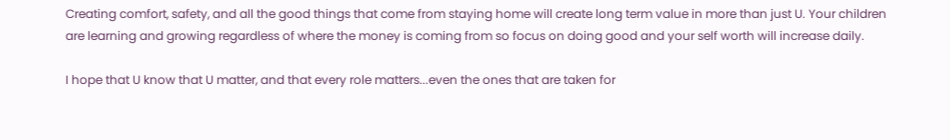Creating comfort, safety, and all the good things that come from staying home will create long term value in more than just U. Your children are learning and growing regardless of where the money is coming from so focus on doing good and your self worth will increase daily.

I hope that U know that U matter, and that every role matters...even the ones that are taken for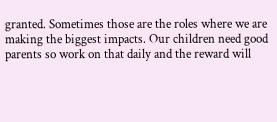granted. Sometimes those are the roles where we are making the biggest impacts. Our children need good parents so work on that daily and the reward will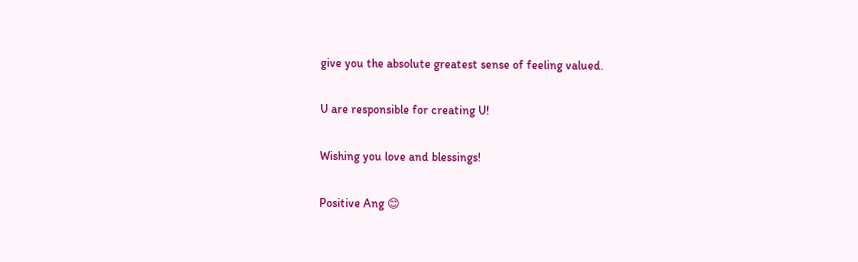give you the absolute greatest sense of feeling valued.

U are responsible for creating U!

Wishing you love and blessings!

Positive Ang 😊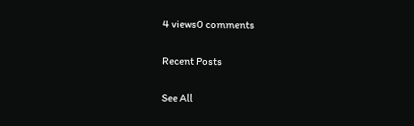4 views0 comments

Recent Posts

See All